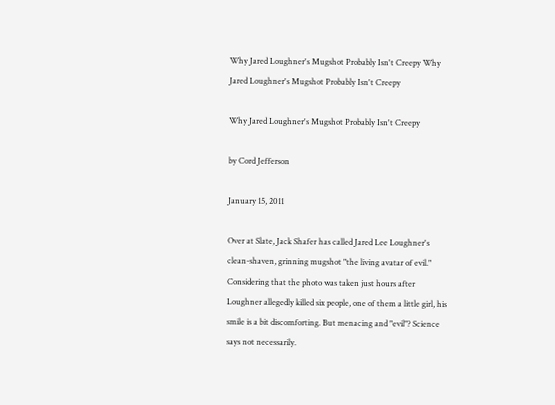Why Jared Loughner's Mugshot Probably Isn't Creepy Why Jared Loughner's Mugshot Probably Isn't Creepy

Why Jared Loughner's Mugshot Probably Isn't Creepy

by Cord Jefferson

January 15, 2011

Over at Slate, Jack Shafer has called Jared Lee Loughner's clean-shaven, grinning mugshot "the living avatar of evil." Considering that the photo was taken just hours after Loughner allegedly killed six people, one of them a little girl, his smile is a bit discomforting. But menacing and "evil"? Science says not necessarily.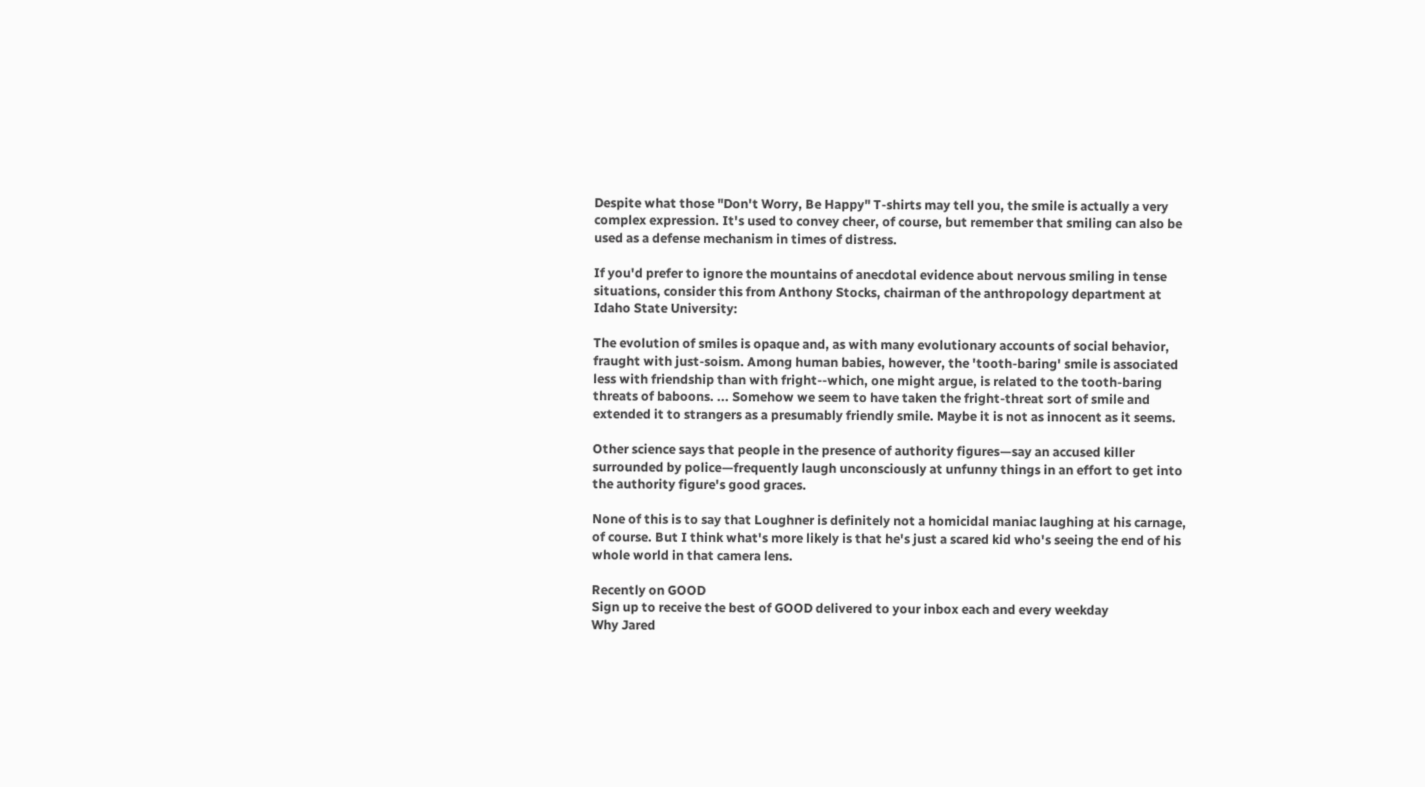Despite what those "Don't Worry, Be Happy" T-shirts may tell you, the smile is actually a very complex expression. It's used to convey cheer, of course, but remember that smiling can also be used as a defense mechanism in times of distress.

If you'd prefer to ignore the mountains of anecdotal evidence about nervous smiling in tense situations, consider this from Anthony Stocks, chairman of the anthropology department at Idaho State University:

The evolution of smiles is opaque and, as with many evolutionary accounts of social behavior, fraught with just-soism. Among human babies, however, the 'tooth-baring' smile is associated less with friendship than with fright--which, one might argue, is related to the tooth-baring threats of baboons. ... Somehow we seem to have taken the fright-threat sort of smile and extended it to strangers as a presumably friendly smile. Maybe it is not as innocent as it seems.

Other science says that people in the presence of authority figures—say an accused killer surrounded by police—frequently laugh unconsciously at unfunny things in an effort to get into the authority figure's good graces.

None of this is to say that Loughner is definitely not a homicidal maniac laughing at his carnage, of course. But I think what's more likely is that he's just a scared kid who's seeing the end of his whole world in that camera lens.

Recently on GOOD
Sign up to receive the best of GOOD delivered to your inbox each and every weekday
Why Jared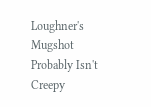Loughner's Mugshot Probably Isn't Creepy